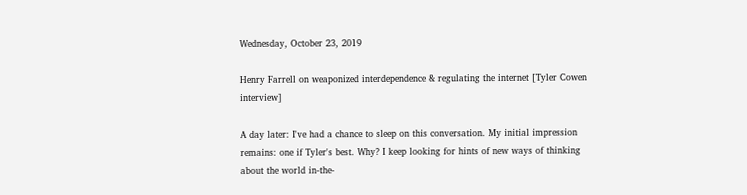Wednesday, October 23, 2019

Henry Farrell on weaponized interdependence & regulating the internet [Tyler Cowen interview]

A day later: I've had a chance to sleep on this conversation. My initial impression remains: one if Tyler's best. Why? I keep looking for hints of new ways of thinking about the world in-the-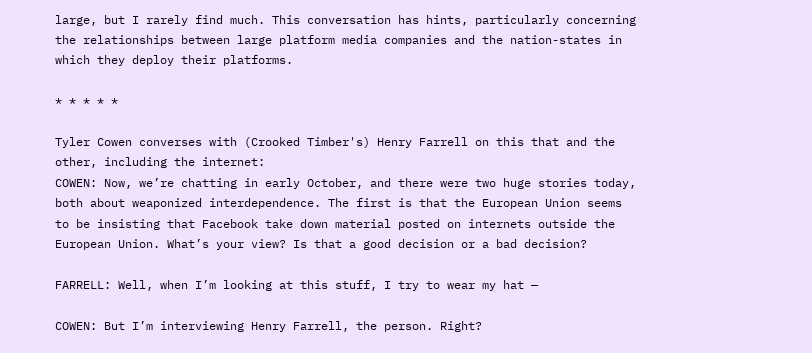large, but I rarely find much. This conversation has hints, particularly concerning the relationships between large platform media companies and the nation-states in which they deploy their platforms.

* * * * *

Tyler Cowen converses with (Crooked Timber's) Henry Farrell on this that and the other, including the internet:
COWEN: Now, we’re chatting in early October, and there were two huge stories today, both about weaponized interdependence. The first is that the European Union seems to be insisting that Facebook take down material posted on internets outside the European Union. What’s your view? Is that a good decision or a bad decision?

FARRELL: Well, when I’m looking at this stuff, I try to wear my hat —

COWEN: But I’m interviewing Henry Farrell, the person. Right?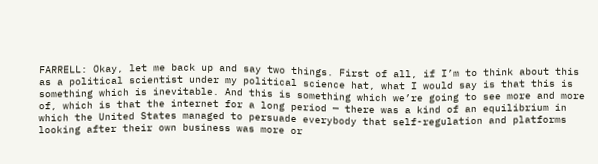FARRELL: Okay, let me back up and say two things. First of all, if I’m to think about this as a political scientist under my political science hat, what I would say is that this is something which is inevitable. And this is something which we’re going to see more and more of, which is that the internet for a long period — there was a kind of an equilibrium in which the United States managed to persuade everybody that self-regulation and platforms looking after their own business was more or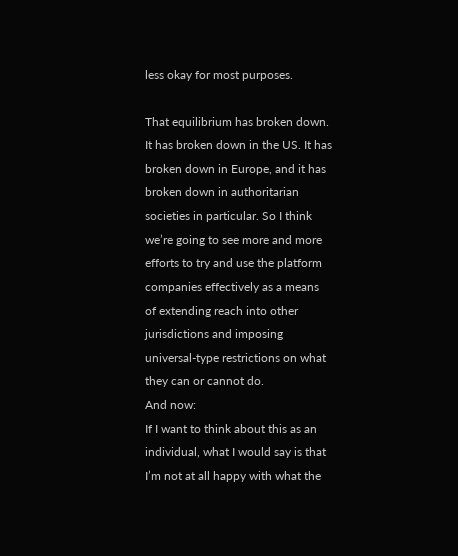less okay for most purposes.

That equilibrium has broken down. It has broken down in the US. It has broken down in Europe, and it has broken down in authoritarian societies in particular. So I think we’re going to see more and more efforts to try and use the platform companies effectively as a means of extending reach into other jurisdictions and imposing universal-type restrictions on what they can or cannot do.
And now:
If I want to think about this as an individual, what I would say is that I’m not at all happy with what the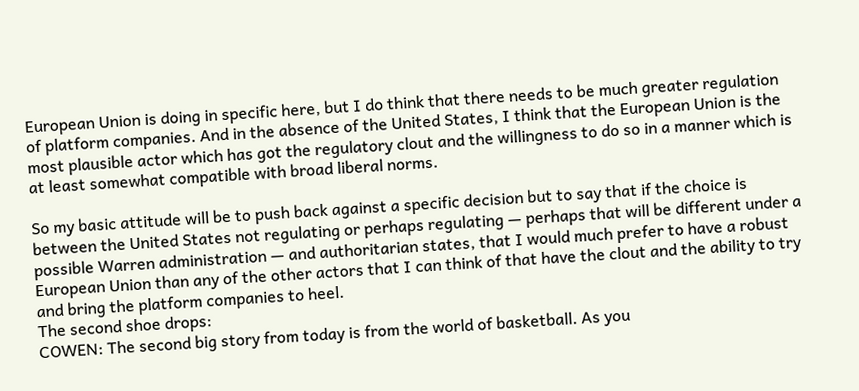European Union is doing in specific here, but I do think that there needs to be much greater regulation of platform companies. And in the absence of the United States, I think that the European Union is the most plausible actor which has got the regulatory clout and the willingness to do so in a manner which is at least somewhat compatible with broad liberal norms.

So my basic attitude will be to push back against a specific decision but to say that if the choice is between the United States not regulating or perhaps regulating — perhaps that will be different under a possible Warren administration — and authoritarian states, that I would much prefer to have a robust European Union than any of the other actors that I can think of that have the clout and the ability to try and bring the platform companies to heel.
The second shoe drops:
COWEN: The second big story from today is from the world of basketball. As you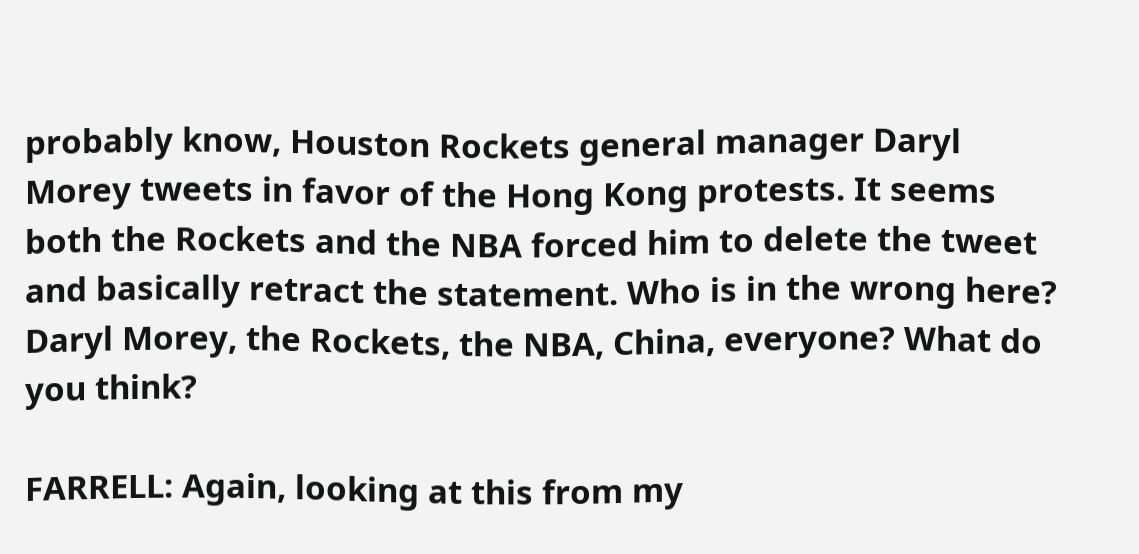probably know, Houston Rockets general manager Daryl Morey tweets in favor of the Hong Kong protests. It seems both the Rockets and the NBA forced him to delete the tweet and basically retract the statement. Who is in the wrong here? Daryl Morey, the Rockets, the NBA, China, everyone? What do you think?

FARRELL: Again, looking at this from my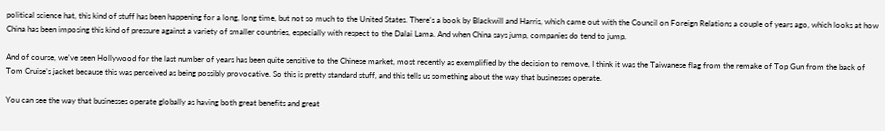political science hat, this kind of stuff has been happening for a long, long time, but not so much to the United States. There’s a book by Blackwill and Harris, which came out with the Council on Foreign Relations a couple of years ago, which looks at how China has been imposing this kind of pressure against a variety of smaller countries, especially with respect to the Dalai Lama. And when China says jump, companies do tend to jump.

And of course, we’ve seen Hollywood for the last number of years has been quite sensitive to the Chinese market, most recently as exemplified by the decision to remove, I think it was the Taiwanese flag from the remake of Top Gun from the back of Tom Cruise’s jacket because this was perceived as being possibly provocative. So this is pretty standard stuff, and this tells us something about the way that businesses operate.

You can see the way that businesses operate globally as having both great benefits and great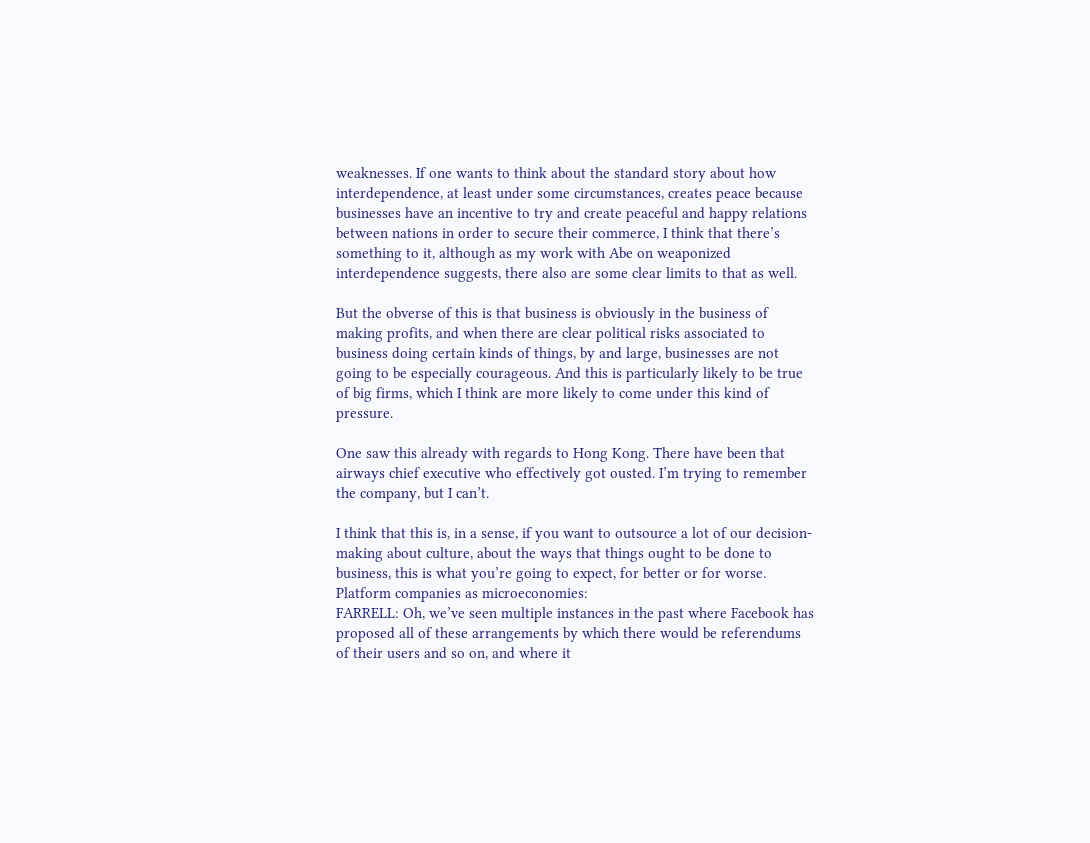weaknesses. If one wants to think about the standard story about how interdependence, at least under some circumstances, creates peace because businesses have an incentive to try and create peaceful and happy relations between nations in order to secure their commerce, I think that there’s something to it, although as my work with Abe on weaponized interdependence suggests, there also are some clear limits to that as well.

But the obverse of this is that business is obviously in the business of making profits, and when there are clear political risks associated to business doing certain kinds of things, by and large, businesses are not going to be especially courageous. And this is particularly likely to be true of big firms, which I think are more likely to come under this kind of pressure.

One saw this already with regards to Hong Kong. There have been that airways chief executive who effectively got ousted. I’m trying to remember the company, but I can’t.

I think that this is, in a sense, if you want to outsource a lot of our decision-making about culture, about the ways that things ought to be done to business, this is what you’re going to expect, for better or for worse.
Platform companies as microeconomies:
FARRELL: Oh, we’ve seen multiple instances in the past where Facebook has proposed all of these arrangements by which there would be referendums of their users and so on, and where it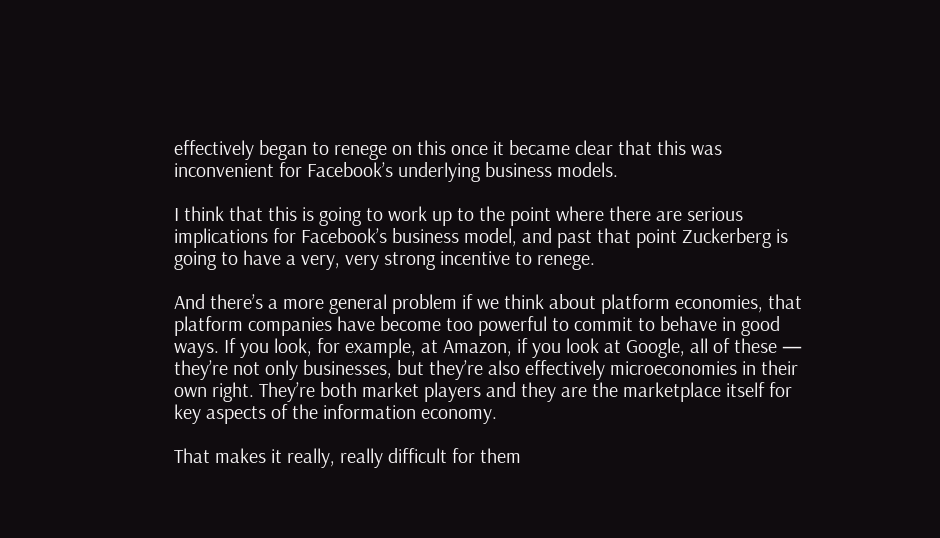effectively began to renege on this once it became clear that this was inconvenient for Facebook’s underlying business models.

I think that this is going to work up to the point where there are serious implications for Facebook’s business model, and past that point Zuckerberg is going to have a very, very strong incentive to renege.

And there’s a more general problem if we think about platform economies, that platform companies have become too powerful to commit to behave in good ways. If you look, for example, at Amazon, if you look at Google, all of these — they’re not only businesses, but they’re also effectively microeconomies in their own right. They’re both market players and they are the marketplace itself for key aspects of the information economy.

That makes it really, really difficult for them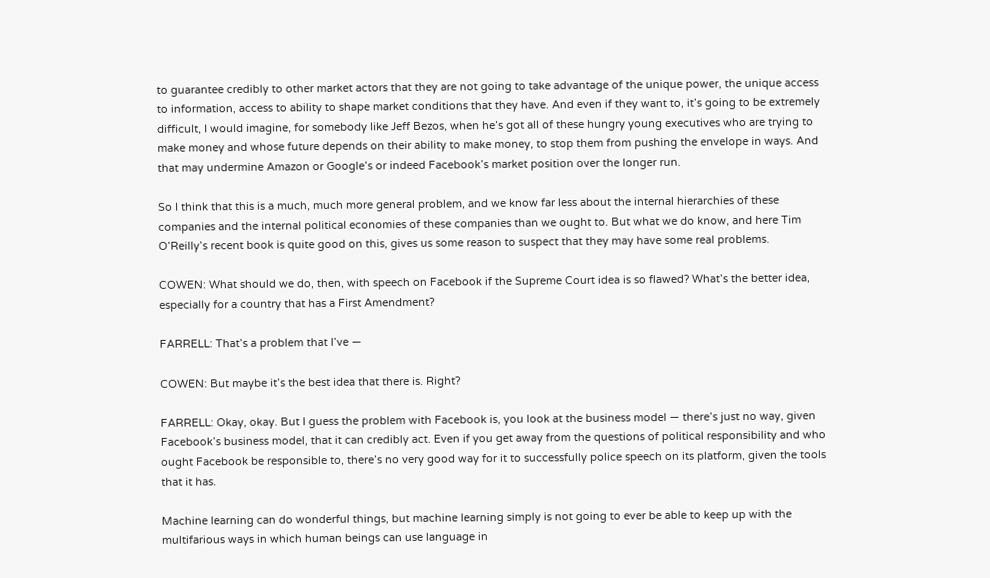to guarantee credibly to other market actors that they are not going to take advantage of the unique power, the unique access to information, access to ability to shape market conditions that they have. And even if they want to, it’s going to be extremely difficult, I would imagine, for somebody like Jeff Bezos, when he’s got all of these hungry young executives who are trying to make money and whose future depends on their ability to make money, to stop them from pushing the envelope in ways. And that may undermine Amazon or Google’s or indeed Facebook’s market position over the longer run.

So I think that this is a much, much more general problem, and we know far less about the internal hierarchies of these companies and the internal political economies of these companies than we ought to. But what we do know, and here Tim O’Reilly’s recent book is quite good on this, gives us some reason to suspect that they may have some real problems.

COWEN: What should we do, then, with speech on Facebook if the Supreme Court idea is so flawed? What’s the better idea, especially for a country that has a First Amendment?

FARRELL: That’s a problem that I’ve —

COWEN: But maybe it’s the best idea that there is. Right?

FARRELL: Okay, okay. But I guess the problem with Facebook is, you look at the business model — there’s just no way, given Facebook’s business model, that it can credibly act. Even if you get away from the questions of political responsibility and who ought Facebook be responsible to, there’s no very good way for it to successfully police speech on its platform, given the tools that it has.

Machine learning can do wonderful things, but machine learning simply is not going to ever be able to keep up with the multifarious ways in which human beings can use language in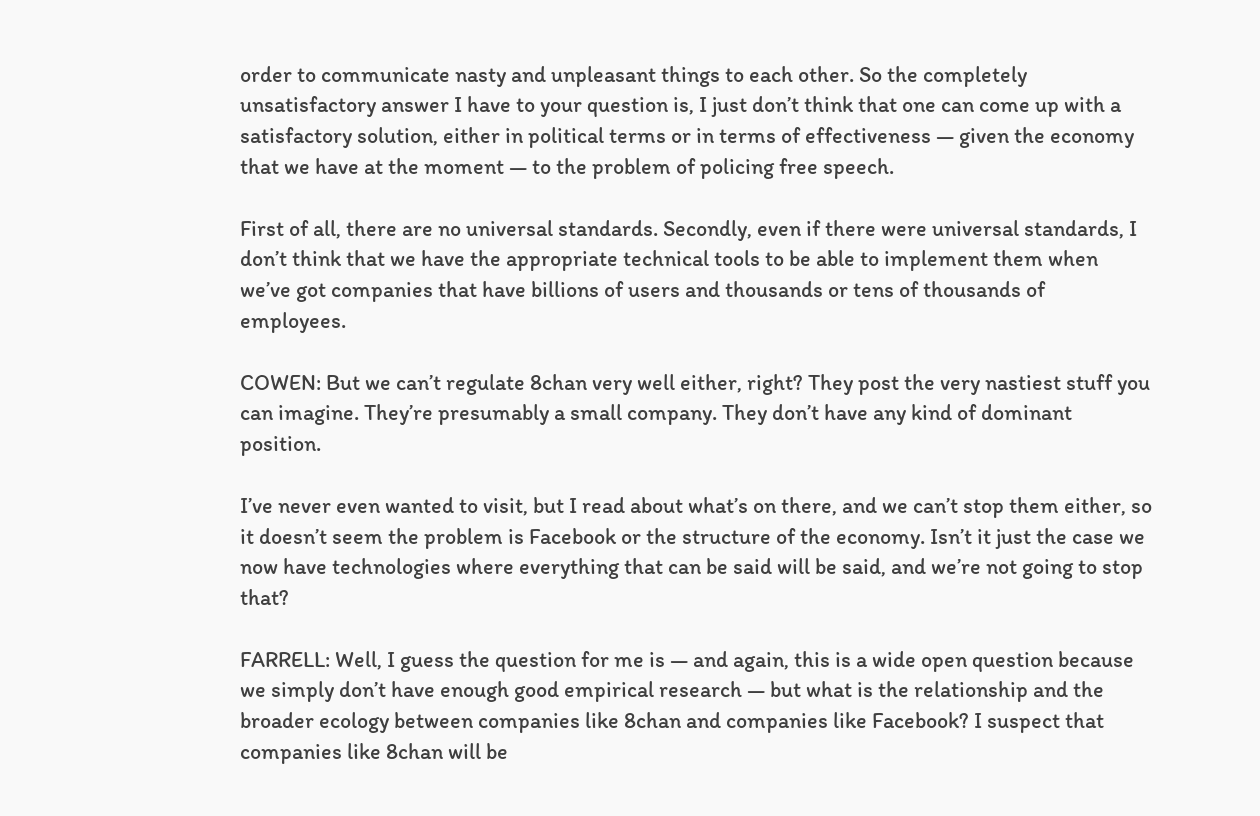order to communicate nasty and unpleasant things to each other. So the completely unsatisfactory answer I have to your question is, I just don’t think that one can come up with a satisfactory solution, either in political terms or in terms of effectiveness — given the economy that we have at the moment — to the problem of policing free speech.

First of all, there are no universal standards. Secondly, even if there were universal standards, I don’t think that we have the appropriate technical tools to be able to implement them when we’ve got companies that have billions of users and thousands or tens of thousands of employees.

COWEN: But we can’t regulate 8chan very well either, right? They post the very nastiest stuff you can imagine. They’re presumably a small company. They don’t have any kind of dominant position.

I’ve never even wanted to visit, but I read about what’s on there, and we can’t stop them either, so it doesn’t seem the problem is Facebook or the structure of the economy. Isn’t it just the case we now have technologies where everything that can be said will be said, and we’re not going to stop that?

FARRELL: Well, I guess the question for me is — and again, this is a wide open question because we simply don’t have enough good empirical research — but what is the relationship and the broader ecology between companies like 8chan and companies like Facebook? I suspect that companies like 8chan will be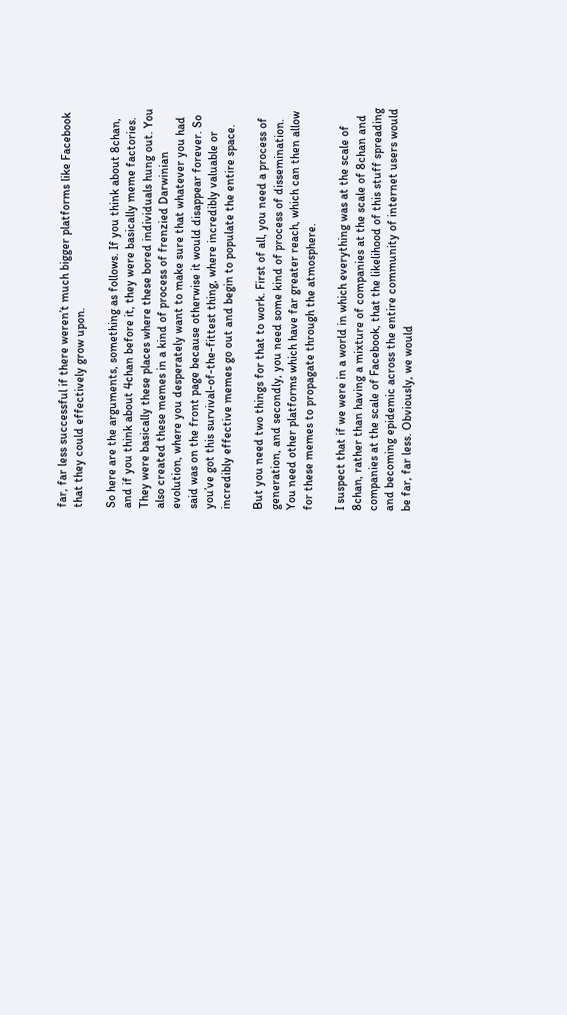far, far less successful if there weren’t much bigger platforms like Facebook that they could effectively grow upon.

So here are the arguments, something as follows. If you think about 8chan, and if you think about 4chan before it, they were basically meme factories. They were basically these places where these bored individuals hung out. You also created these memes in a kind of process of frenzied Darwinian evolution, where you desperately want to make sure that whatever you had said was on the front page because otherwise it would disappear forever. So you’ve got this survival-of-the-fittest thing, where incredibly valuable or incredibly effective memes go out and begin to populate the entire space.

But you need two things for that to work. First of all, you need a process of generation, and secondly, you need some kind of process of dissemination. You need other platforms which have far greater reach, which can then allow for these memes to propagate through the atmosphere.

I suspect that if we were in a world in which everything was at the scale of 8chan, rather than having a mixture of companies at the scale of 8chan and companies at the scale of Facebook, that the likelihood of this stuff spreading and becoming epidemic across the entire community of internet users would be far, far less. Obviously, we would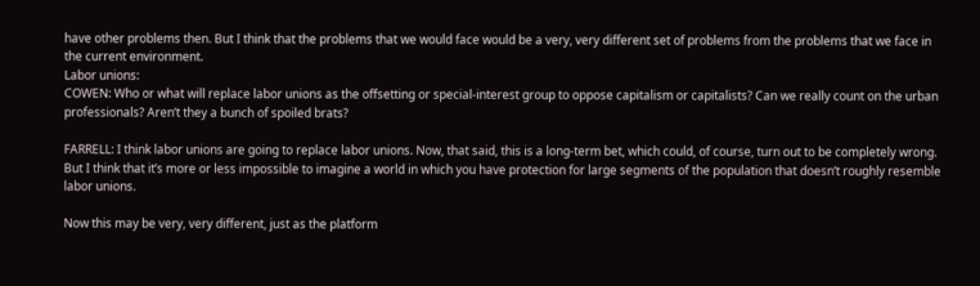have other problems then. But I think that the problems that we would face would be a very, very different set of problems from the problems that we face in the current environment.
Labor unions:
COWEN: Who or what will replace labor unions as the offsetting or special-interest group to oppose capitalism or capitalists? Can we really count on the urban professionals? Aren’t they a bunch of spoiled brats?

FARRELL: I think labor unions are going to replace labor unions. Now, that said, this is a long-term bet, which could, of course, turn out to be completely wrong. But I think that it’s more or less impossible to imagine a world in which you have protection for large segments of the population that doesn’t roughly resemble labor unions.

Now this may be very, very different, just as the platform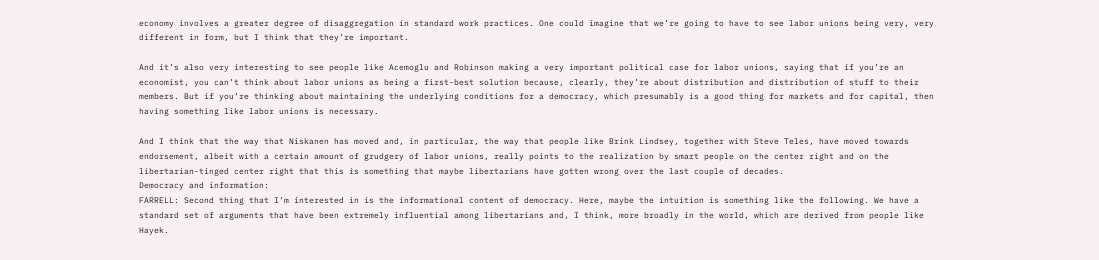economy involves a greater degree of disaggregation in standard work practices. One could imagine that we’re going to have to see labor unions being very, very different in form, but I think that they’re important.

And it’s also very interesting to see people like Acemoglu and Robinson making a very important political case for labor unions, saying that if you’re an economist, you can’t think about labor unions as being a first-best solution because, clearly, they’re about distribution and distribution of stuff to their members. But if you’re thinking about maintaining the underlying conditions for a democracy, which presumably is a good thing for markets and for capital, then having something like labor unions is necessary.

And I think that the way that Niskanen has moved and, in particular, the way that people like Brink Lindsey, together with Steve Teles, have moved towards endorsement, albeit with a certain amount of grudgery of labor unions, really points to the realization by smart people on the center right and on the libertarian-tinged center right that this is something that maybe libertarians have gotten wrong over the last couple of decades.
Democracy and information:
FARRELL: Second thing that I’m interested in is the informational content of democracy. Here, maybe the intuition is something like the following. We have a standard set of arguments that have been extremely influential among libertarians and, I think, more broadly in the world, which are derived from people like Hayek.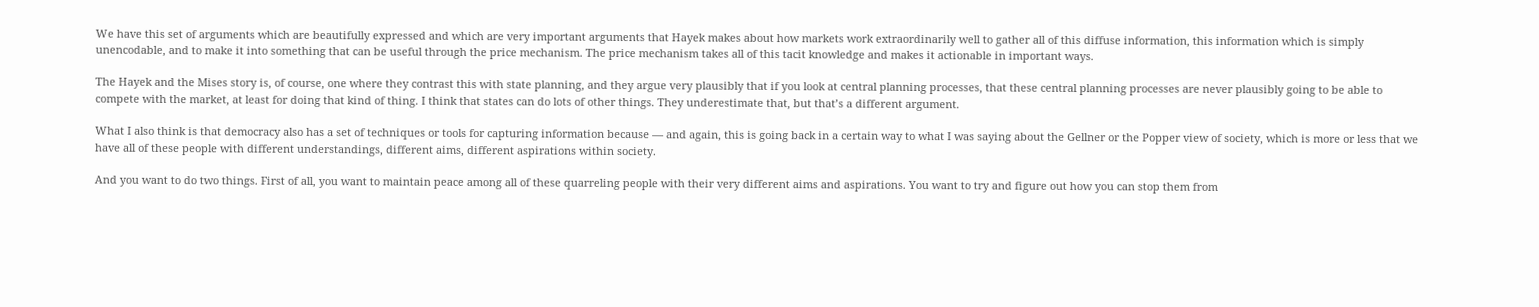We have this set of arguments which are beautifully expressed and which are very important arguments that Hayek makes about how markets work extraordinarily well to gather all of this diffuse information, this information which is simply unencodable, and to make it into something that can be useful through the price mechanism. The price mechanism takes all of this tacit knowledge and makes it actionable in important ways.

The Hayek and the Mises story is, of course, one where they contrast this with state planning, and they argue very plausibly that if you look at central planning processes, that these central planning processes are never plausibly going to be able to compete with the market, at least for doing that kind of thing. I think that states can do lots of other things. They underestimate that, but that’s a different argument.

What I also think is that democracy also has a set of techniques or tools for capturing information because — and again, this is going back in a certain way to what I was saying about the Gellner or the Popper view of society, which is more or less that we have all of these people with different understandings, different aims, different aspirations within society.

And you want to do two things. First of all, you want to maintain peace among all of these quarreling people with their very different aims and aspirations. You want to try and figure out how you can stop them from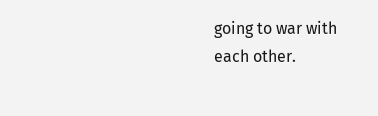going to war with each other.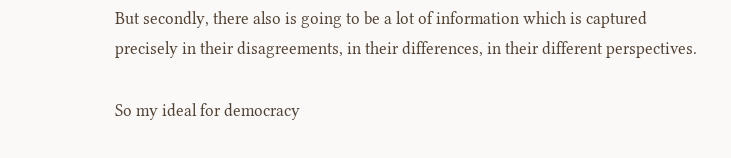But secondly, there also is going to be a lot of information which is captured precisely in their disagreements, in their differences, in their different perspectives.

So my ideal for democracy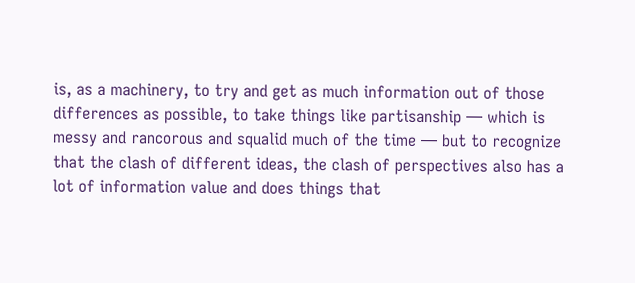is, as a machinery, to try and get as much information out of those differences as possible, to take things like partisanship — which is messy and rancorous and squalid much of the time — but to recognize that the clash of different ideas, the clash of perspectives also has a lot of information value and does things that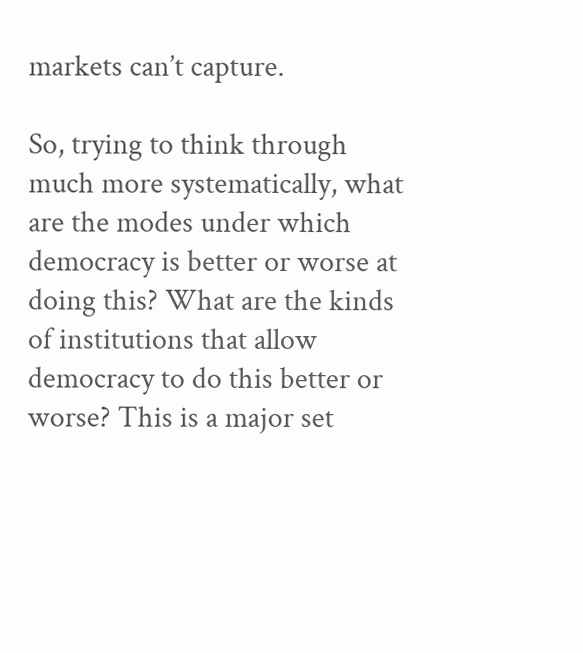markets can’t capture.

So, trying to think through much more systematically, what are the modes under which democracy is better or worse at doing this? What are the kinds of institutions that allow democracy to do this better or worse? This is a major set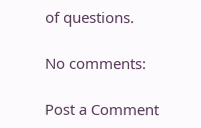of questions.

No comments:

Post a Comment